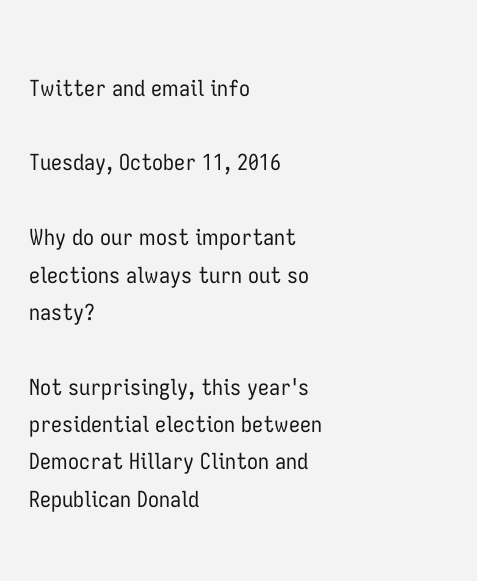Twitter and email info

Tuesday, October 11, 2016

Why do our most important elections always turn out so nasty?

Not surprisingly, this year's presidential election between Democrat Hillary Clinton and Republican Donald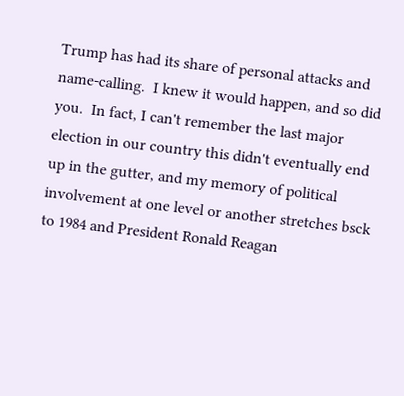Trump has had its share of personal attacks and name-calling.  I knew it would happen, and so did you.  In fact, I can't remember the last major election in our country this didn't eventually end up in the gutter, and my memory of political involvement at one level or another stretches bsck to 1984 and President Ronald Reagan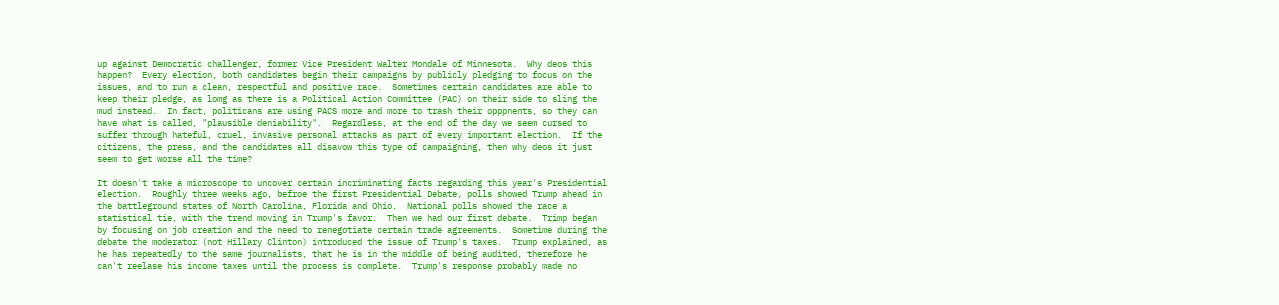up against Democratic challenger, former Vice President Walter Mondale of Minnesota.  Why deos this happen?  Every election, both candidates begin their campaigns by publicly pledging to focus on the issues, and to run a clean, respectful and positive race.  Sometimes certain candidates are able to keep their pledge, as lomg as there is a Political Action Committee (PAC) on their side to sling the mud instead.  In fact, politicans are using PACS more and more to trash their opppnents, so they can have what is called, "plausible deniability".  Regardless, at the end of the day we seem cursed to suffer through hateful, cruel, invasive personal attacks as part of every important election.  If the citizens, the press, and the candidates all disavow this type of campaigning, then why deos it just seem to get worse all the time?

It doesn't take a microscope to uncover certain incriminating facts regarding this year's Presidential election.  Roughly three weeks ago, befroe the first Presidential Debate, polls showed Trump ahead in the battleground states of North Carolina, Florida and Ohio.  National polls showed the race a statistical tie, with the trend moving in Trump's favor.  Then we had our first debate.  Trimp began by focusing on job creation and the need to renegotiate certain trade agreements.  Sometime during the debate the moderator (not Hillary Clinton) introduced the issue of Trump's taxes.  Trump explained, as he has repeatedly to the same journalists, that he is in the middle of being audited, therefore he can't reelase his income taxes until the process is complete.  Trump's response probably made no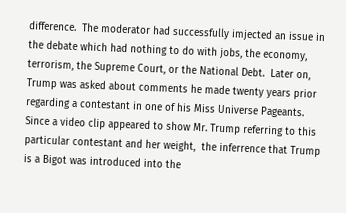difference.  The moderator had successfully imjected an issue in the debate which had nothing to do with jobs, the economy, terrorism, the Supreme Court, or the National Debt.  Later on, Trump was asked about comments he made twenty years prior regarding a contestant in one of his Miss Universe Pageants.  Since a video clip appeared to show Mr. Trump referring to this particular contestant and her weight,  the inferrence that Trump is a Bigot was introduced into the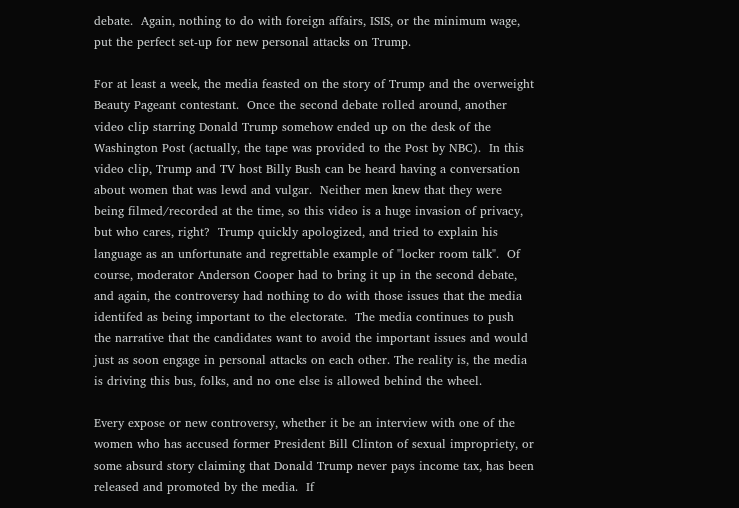debate.  Again, nothing to do with foreign affairs, ISIS, or the minimum wage, put the perfect set-up for new personal attacks on Trump.

For at least a week, the media feasted on the story of Trump and the overweight Beauty Pageant contestant.  Once the second debate rolled around, another video clip starring Donald Trump somehow ended up on the desk of the Washington Post (actually, the tape was provided to the Post by NBC).  In this video clip, Trump and TV host Billy Bush can be heard having a conversation about women that was lewd and vulgar.  Neither men knew that they were being filmed/recorded at the time, so this video is a huge invasion of privacy, but who cares, right?  Trump quickly apologized, and tried to explain his language as an unfortunate and regrettable example of "locker room talk".  Of course, moderator Anderson Cooper had to bring it up in the second debate, and again, the controversy had nothing to do with those issues that the media identifed as being important to the electorate.  The media continues to push the narrative that the candidates want to avoid the important issues and would just as soon engage in personal attacks on each other. The reality is, the media is driving this bus, folks, and no one else is allowed behind the wheel.

Every expose or new controversy, whether it be an interview with one of the women who has accused former President Bill Clinton of sexual impropriety, or some absurd story claiming that Donald Trump never pays income tax, has been released and promoted by the media.  If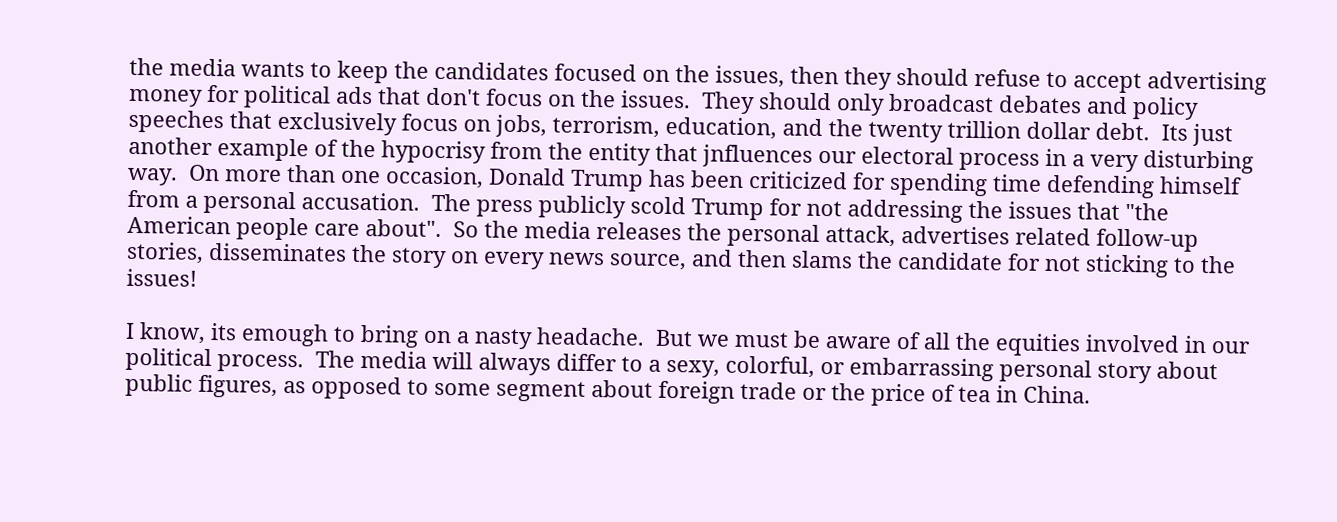the media wants to keep the candidates focused on the issues, then they should refuse to accept advertising money for political ads that don't focus on the issues.  They should only broadcast debates and policy speeches that exclusively focus on jobs, terrorism, education, and the twenty trillion dollar debt.  Its just another example of the hypocrisy from the entity that jnfluences our electoral process in a very disturbing way.  On more than one occasion, Donald Trump has been criticized for spending time defending himself from a personal accusation.  The press publicly scold Trump for not addressing the issues that "the American people care about".  So the media releases the personal attack, advertises related follow-up stories, disseminates the story on every news source, and then slams the candidate for not sticking to the issues!

I know, its emough to bring on a nasty headache.  But we must be aware of all the equities involved in our political process.  The media will always differ to a sexy, colorful, or embarrassing personal story about public figures, as opposed to some segment about foreign trade or the price of tea in China.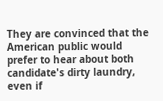They are convinced that the American public would prefer to hear about both candidate's dirty laundry, even if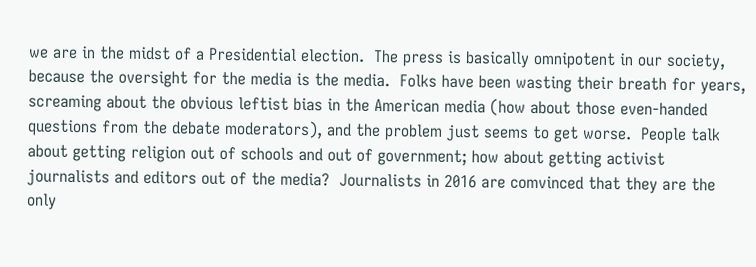we are in the midst of a Presidential election.  The press is basically omnipotent in our society, because the oversight for the media is the media.  Folks have been wasting their breath for years, screaming about the obvious leftist bias in the American media (how about those even-handed questions from the debate moderators), and the problem just seems to get worse.  People talk about getting religion out of schools and out of government; how about getting activist journalists and editors out of the media?  Journalists in 2016 are comvinced that they are the only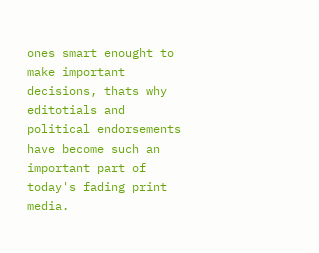ones smart enought to make important decisions, thats why editotials and political endorsements have become such an important part of today's fading print media.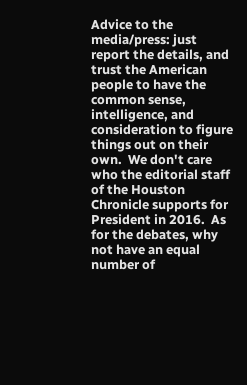Advice to the media/press: just report the details, and trust the American people to have the common sense, intelligence, and consideration to figure things out on their own.  We don't care who the editorial staff of the Houston Chronicle supports for President in 2016.  As for the debates, why not have an equal number of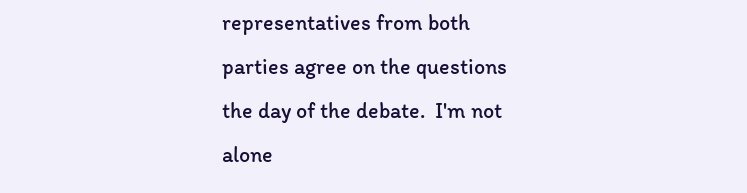representatives from both parties agree on the questions the day of the debate.  I'm not alone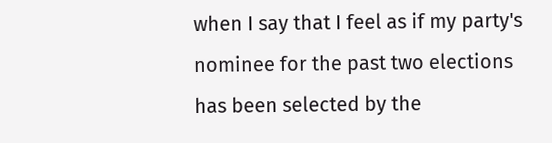when I say that I feel as if my party's nominee for the past two elections has been selected by the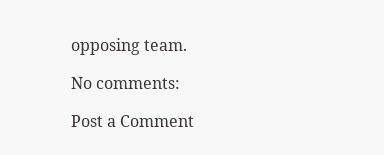opposing team.

No comments:

Post a Comment